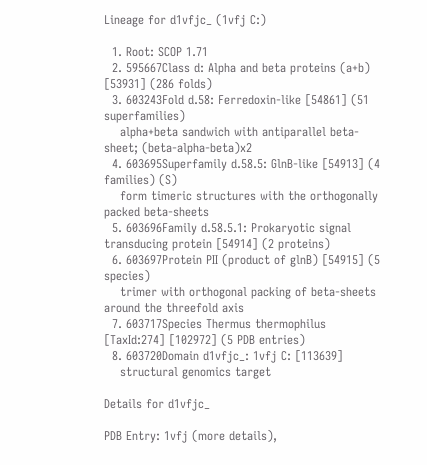Lineage for d1vfjc_ (1vfj C:)

  1. Root: SCOP 1.71
  2. 595667Class d: Alpha and beta proteins (a+b) [53931] (286 folds)
  3. 603243Fold d.58: Ferredoxin-like [54861] (51 superfamilies)
    alpha+beta sandwich with antiparallel beta-sheet; (beta-alpha-beta)x2
  4. 603695Superfamily d.58.5: GlnB-like [54913] (4 families) (S)
    form timeric structures with the orthogonally packed beta-sheets
  5. 603696Family d.58.5.1: Prokaryotic signal transducing protein [54914] (2 proteins)
  6. 603697Protein PII (product of glnB) [54915] (5 species)
    trimer with orthogonal packing of beta-sheets around the threefold axis
  7. 603717Species Thermus thermophilus [TaxId:274] [102972] (5 PDB entries)
  8. 603720Domain d1vfjc_: 1vfj C: [113639]
    structural genomics target

Details for d1vfjc_

PDB Entry: 1vfj (more details),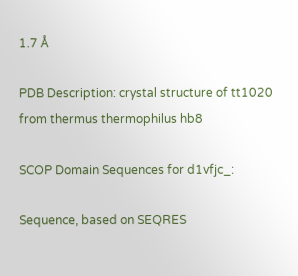1.7 Å

PDB Description: crystal structure of tt1020 from thermus thermophilus hb8

SCOP Domain Sequences for d1vfjc_:

Sequence, based on SEQRES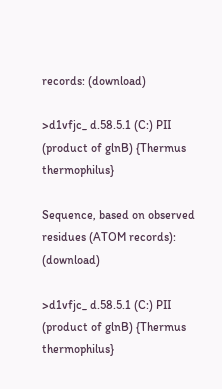records: (download)

>d1vfjc_ d.58.5.1 (C:) PII (product of glnB) {Thermus thermophilus}

Sequence, based on observed residues (ATOM records): (download)

>d1vfjc_ d.58.5.1 (C:) PII (product of glnB) {Thermus thermophilus}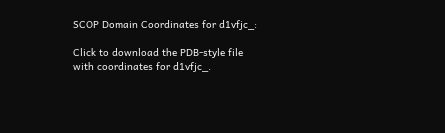SCOP Domain Coordinates for d1vfjc_:

Click to download the PDB-style file with coordinates for d1vfjc_.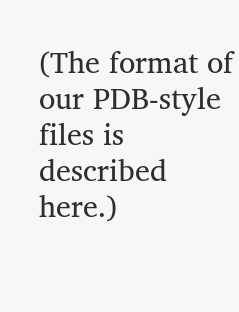(The format of our PDB-style files is described here.)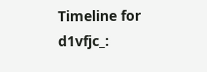Timeline for d1vfjc_: